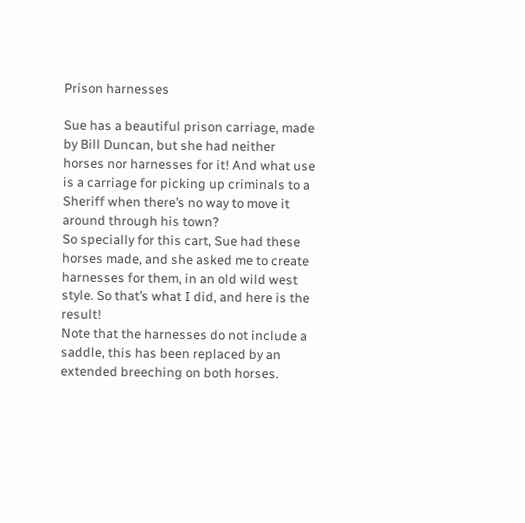Prison harnesses

Sue has a beautiful prison carriage, made by Bill Duncan, but she had neither horses nor harnesses for it! And what use is a carriage for picking up criminals to a Sheriff when there’s no way to move it around through his town?
So specially for this cart, Sue had these horses made, and she asked me to create harnesses for them, in an old wild west style. So that’s what I did, and here is the result!
Note that the harnesses do not include a saddle, this has been replaced by an extended breeching on both horses.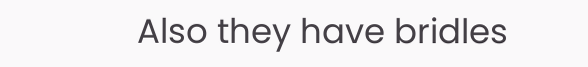Also they have bridles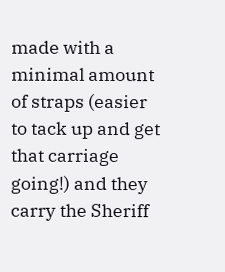made with a minimal amount of straps (easier to tack up and get that carriage going!) and they carry the Sheriff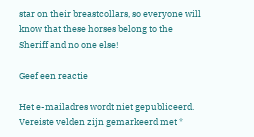star on their breastcollars, so everyone will know that these horses belong to the Sheriff and no one else!

Geef een reactie

Het e-mailadres wordt niet gepubliceerd. Vereiste velden zijn gemarkeerd met *